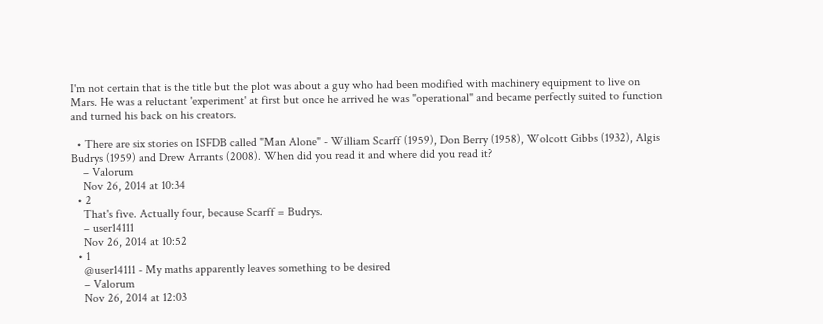I'm not certain that is the title but the plot was about a guy who had been modified with machinery equipment to live on Mars. He was a reluctant 'experiment' at first but once he arrived he was "operational" and became perfectly suited to function and turned his back on his creators.

  • There are six stories on ISFDB called "Man Alone" - William Scarff (1959), Don Berry (1958), Wolcott Gibbs (1932), Algis Budrys (1959) and Drew Arrants (2008). When did you read it and where did you read it?
    – Valorum
    Nov 26, 2014 at 10:34
  • 2
    That's five. Actually four, because Scarff = Budrys.
    – user14111
    Nov 26, 2014 at 10:52
  • 1
    @user14111 - My maths apparently leaves something to be desired
    – Valorum
    Nov 26, 2014 at 12:03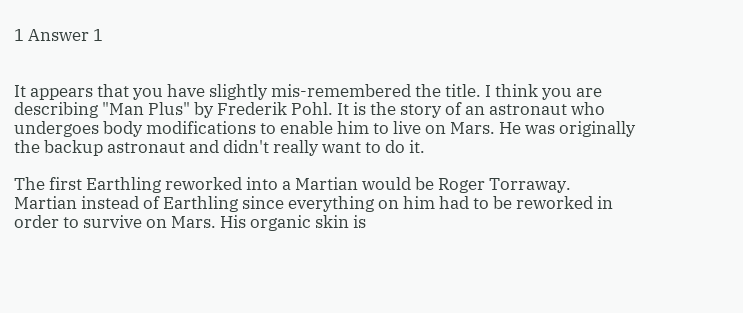1 Answer 1


It appears that you have slightly mis-remembered the title. I think you are describing "Man Plus" by Frederik Pohl. It is the story of an astronaut who undergoes body modifications to enable him to live on Mars. He was originally the backup astronaut and didn't really want to do it.

The first Earthling reworked into a Martian would be Roger Torraway. Martian instead of Earthling since everything on him had to be reworked in order to survive on Mars. His organic skin is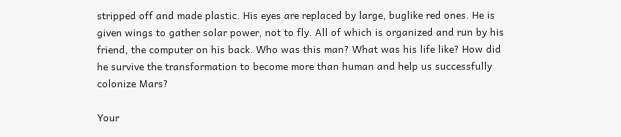stripped off and made plastic. His eyes are replaced by large, buglike red ones. He is given wings to gather solar power, not to fly. All of which is organized and run by his friend, the computer on his back. Who was this man? What was his life like? How did he survive the transformation to become more than human and help us successfully colonize Mars?

Your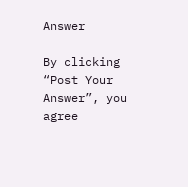Answer

By clicking “Post Your Answer”, you agree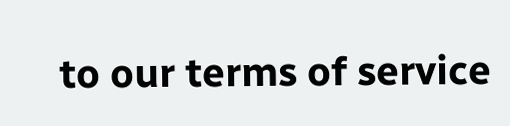to our terms of service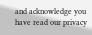and acknowledge you have read our privacy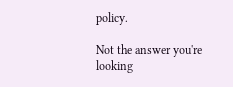policy.

Not the answer you're looking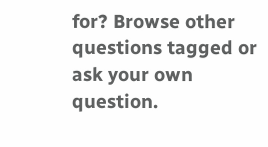for? Browse other questions tagged or ask your own question.